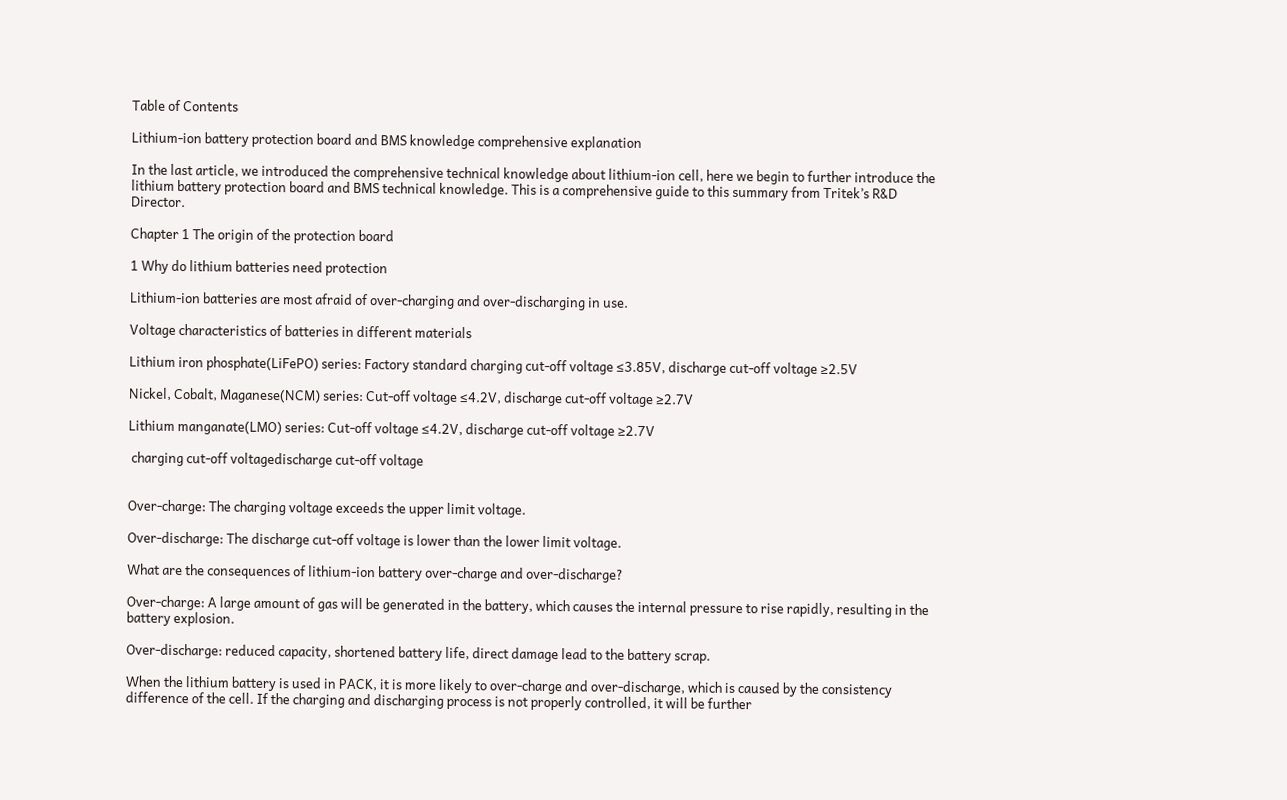Table of Contents

Lithium-ion battery protection board and BMS knowledge comprehensive explanation

In the last article, we introduced the comprehensive technical knowledge about lithium-ion cell, here we begin to further introduce the lithium battery protection board and BMS technical knowledge. This is a comprehensive guide to this summary from Tritek’s R&D Director.

Chapter 1 The origin of the protection board

1 Why do lithium batteries need protection

Lithium-ion batteries are most afraid of over-charging and over-discharging in use.

Voltage characteristics of batteries in different materials

Lithium iron phosphate(LiFePO) series: Factory standard charging cut-off voltage ≤3.85V, discharge cut-off voltage ≥2.5V

Nickel, Cobalt, Maganese(NCM) series: Cut-off voltage ≤4.2V, discharge cut-off voltage ≥2.7V

Lithium manganate(LMO) series: Cut-off voltage ≤4.2V, discharge cut-off voltage ≥2.7V

 charging cut-off voltagedischarge cut-off voltage


Over-charge: The charging voltage exceeds the upper limit voltage.

Over-discharge: The discharge cut-off voltage is lower than the lower limit voltage.

What are the consequences of lithium-ion battery over-charge and over-discharge?

Over-charge: A large amount of gas will be generated in the battery, which causes the internal pressure to rise rapidly, resulting in the battery explosion.

Over-discharge: reduced capacity, shortened battery life, direct damage lead to the battery scrap.

When the lithium battery is used in PACK, it is more likely to over-charge and over-discharge, which is caused by the consistency difference of the cell. If the charging and discharging process is not properly controlled, it will be further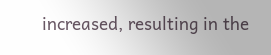increased, resulting in the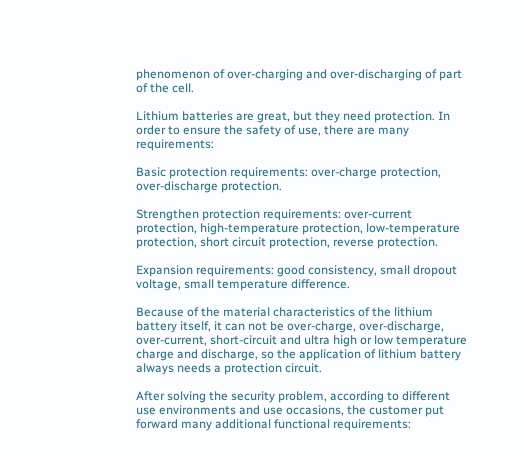phenomenon of over-charging and over-discharging of part of the cell.

Lithium batteries are great, but they need protection. In order to ensure the safety of use, there are many requirements:

Basic protection requirements: over-charge protection, over-discharge protection.

Strengthen protection requirements: over-current protection, high-temperature protection, low-temperature protection, short circuit protection, reverse protection.

Expansion requirements: good consistency, small dropout voltage, small temperature difference.

Because of the material characteristics of the lithium battery itself, it can not be over-charge, over-discharge, over-current, short-circuit and ultra high or low temperature charge and discharge, so the application of lithium battery always needs a protection circuit.

After solving the security problem, according to different use environments and use occasions, the customer put forward many additional functional requirements: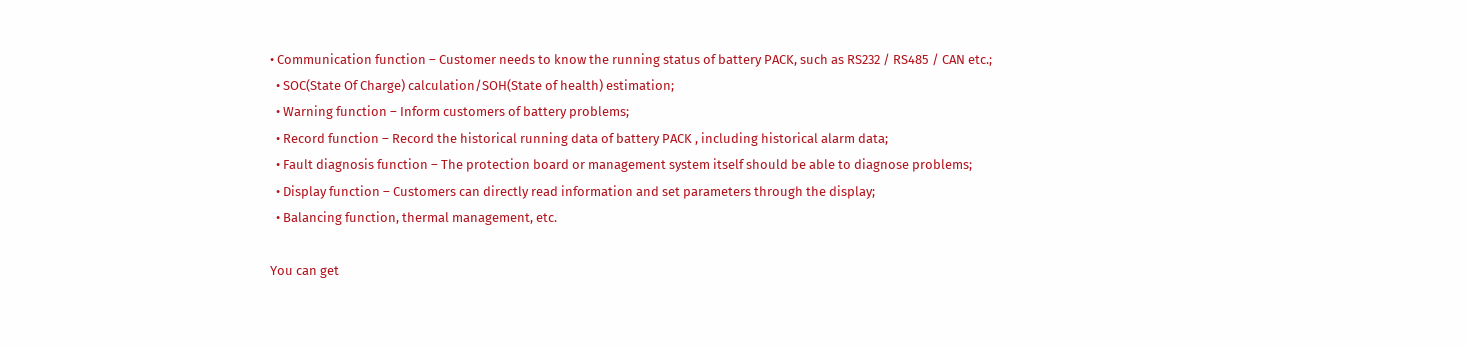• Communication function – Customer needs to know the running status of battery PACK, such as RS232 / RS485 / CAN etc.;
  • SOC(State Of Charge) calculation/SOH(State of health) estimation;
  • Warning function – Inform customers of battery problems;
  • Record function – Record the historical running data of battery PACK , including historical alarm data;
  • Fault diagnosis function – The protection board or management system itself should be able to diagnose problems;
  • Display function – Customers can directly read information and set parameters through the display;
  • Balancing function, thermal management, etc.

You can get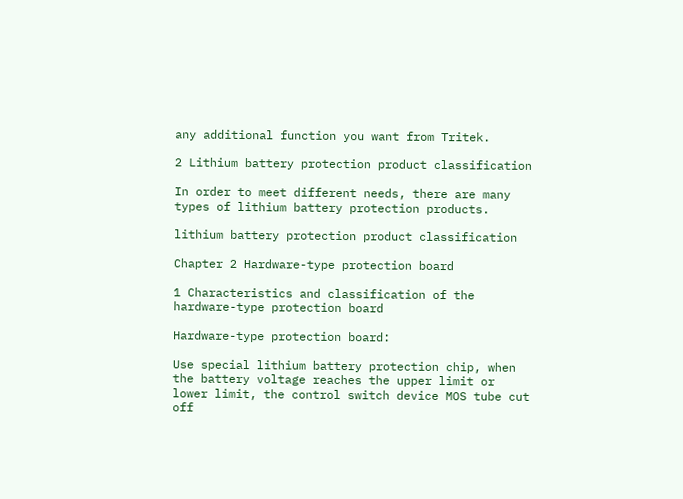any additional function you want from Tritek.

2 Lithium battery protection product classification

In order to meet different needs, there are many types of lithium battery protection products.

lithium battery protection product classification

Chapter 2 Hardware-type protection board

1 Characteristics and classification of the hardware-type protection board

Hardware-type protection board:

Use special lithium battery protection chip, when the battery voltage reaches the upper limit or lower limit, the control switch device MOS tube cut off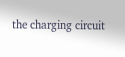the charging circuit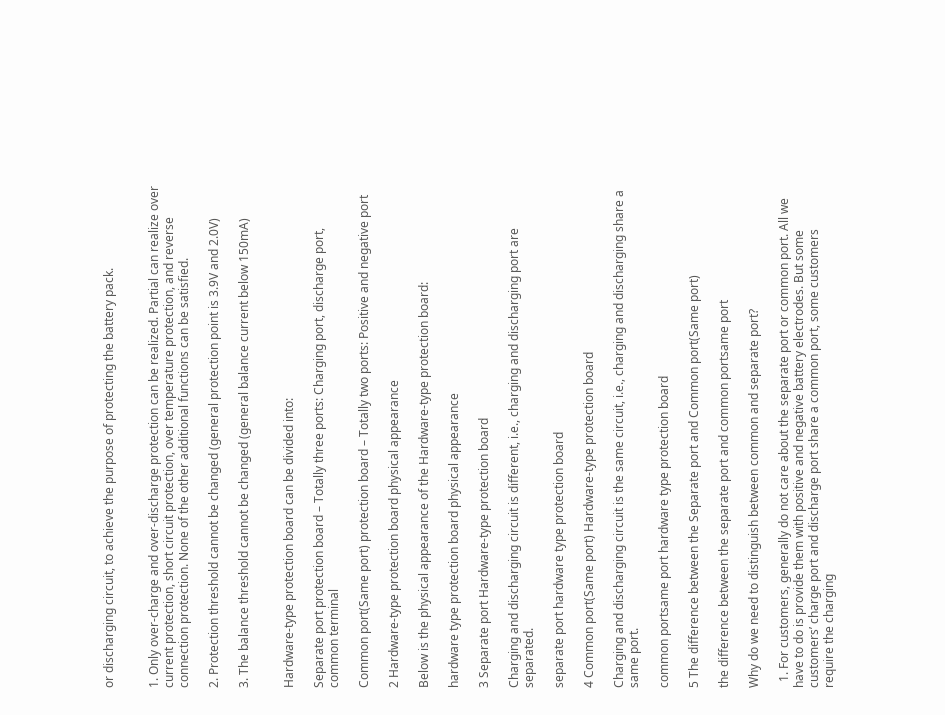or discharging circuit, to achieve the purpose of protecting the battery pack.


1. Only over-charge and over-discharge protection can be realized. Partial can realize over current protection, short circuit protection, over temperature protection, and reverse connection protection. None of the other additional functions can be satisfied.

2. Protection threshold cannot be changed (general protection point is 3.9V and 2.0V)

3. The balance threshold cannot be changed (general balance current below 150mA)


Hardware-type protection board can be divided into:

Separate port protection board – Totally three ports: Charging port, discharge port, common terminal

Common port(Same port) protection board – Totally two ports: Positive and negative port

2 Hardware-type protection board physical appearance

Below is the physical appearance of the Hardware-type protection board:

hardware type protection board physical appearance

3 Separate port Hardware-type protection board

Charging and discharging circuit is different, i.e., charging and discharging port are separated.

separate port hardware type protection board

4 Common port(Same port) Hardware-type protection board

Charging and discharging circuit is the same circuit, i.e., charging and discharging share a same port.

common portsame port hardware type protection board

5 The difference between the Separate port and Common port(Same port)

the difference between the separate port and common portsame port

Why do we need to distinguish between common and separate port?

  1. For customers, generally do not care about the separate port or common port. All we have to do is provide them with positive and negative battery electrodes. But some customers’ charge port and discharge port share a common port, some customers require the charging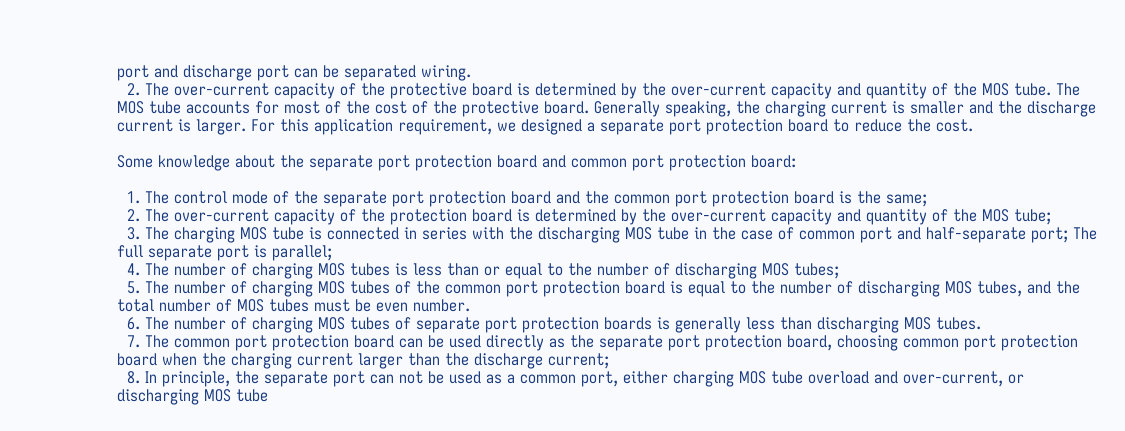port and discharge port can be separated wiring.
  2. The over-current capacity of the protective board is determined by the over-current capacity and quantity of the MOS tube. The MOS tube accounts for most of the cost of the protective board. Generally speaking, the charging current is smaller and the discharge current is larger. For this application requirement, we designed a separate port protection board to reduce the cost.

Some knowledge about the separate port protection board and common port protection board:

  1. The control mode of the separate port protection board and the common port protection board is the same;
  2. The over-current capacity of the protection board is determined by the over-current capacity and quantity of the MOS tube;
  3. The charging MOS tube is connected in series with the discharging MOS tube in the case of common port and half-separate port; The full separate port is parallel;
  4. The number of charging MOS tubes is less than or equal to the number of discharging MOS tubes;
  5. The number of charging MOS tubes of the common port protection board is equal to the number of discharging MOS tubes, and the total number of MOS tubes must be even number.
  6. The number of charging MOS tubes of separate port protection boards is generally less than discharging MOS tubes.
  7. The common port protection board can be used directly as the separate port protection board, choosing common port protection board when the charging current larger than the discharge current;
  8. In principle, the separate port can not be used as a common port, either charging MOS tube overload and over-current, or discharging MOS tube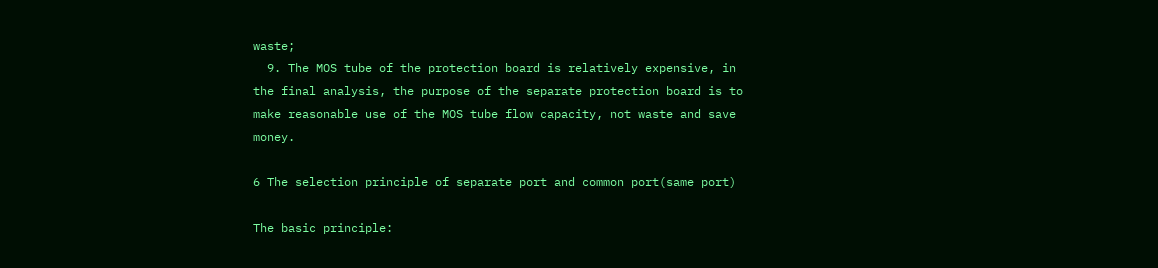waste;
  9. The MOS tube of the protection board is relatively expensive, in the final analysis, the purpose of the separate protection board is to make reasonable use of the MOS tube flow capacity, not waste and save money.

6 The selection principle of separate port and common port(same port)

The basic principle: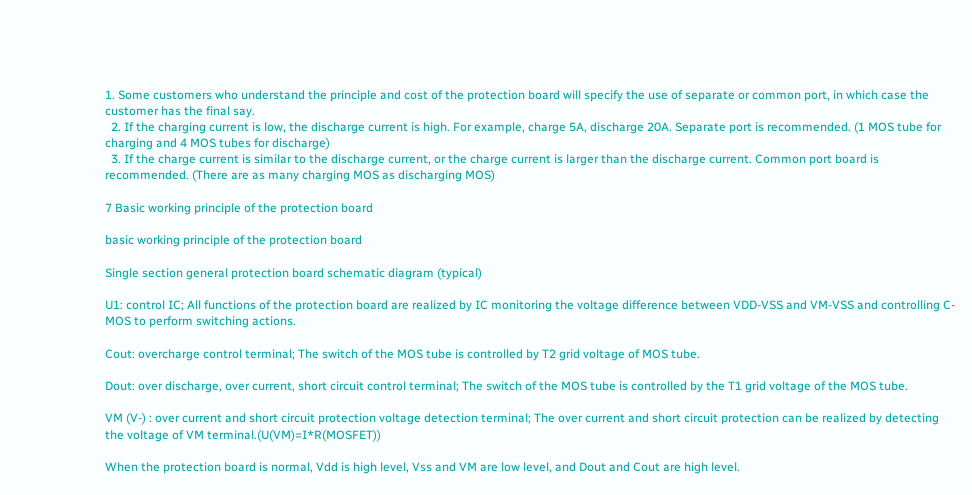1. Some customers who understand the principle and cost of the protection board will specify the use of separate or common port, in which case the customer has the final say.
  2. If the charging current is low, the discharge current is high. For example, charge 5A, discharge 20A. Separate port is recommended. (1 MOS tube for charging and 4 MOS tubes for discharge)
  3. If the charge current is similar to the discharge current, or the charge current is larger than the discharge current. Common port board is recommended. (There are as many charging MOS as discharging MOS)

7 Basic working principle of the protection board

basic working principle of the protection board

Single section general protection board schematic diagram (typical)

U1: control IC; All functions of the protection board are realized by IC monitoring the voltage difference between VDD-VSS and VM-VSS and controlling C-MOS to perform switching actions.

Cout: overcharge control terminal; The switch of the MOS tube is controlled by T2 grid voltage of MOS tube.

Dout: over discharge, over current, short circuit control terminal; The switch of the MOS tube is controlled by the T1 grid voltage of the MOS tube.

VM (V-) : over current and short circuit protection voltage detection terminal; The over current and short circuit protection can be realized by detecting the voltage of VM terminal.(U(VM)=I*R(MOSFET))

When the protection board is normal, Vdd is high level, Vss and VM are low level, and Dout and Cout are high level.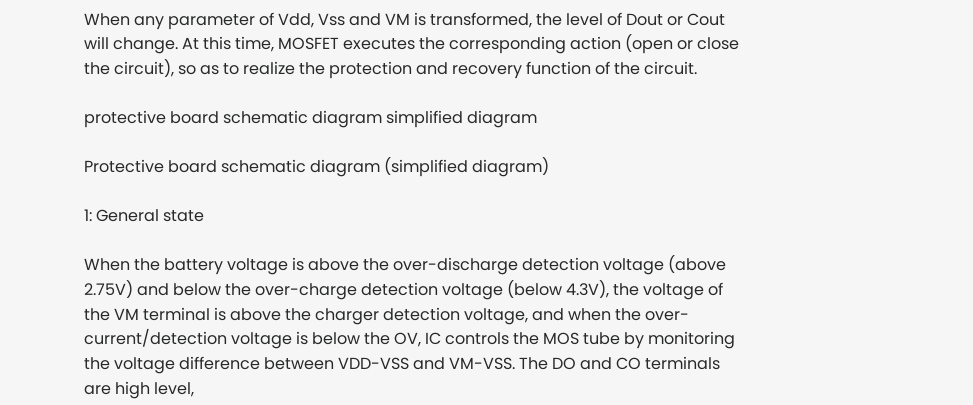When any parameter of Vdd, Vss and VM is transformed, the level of Dout or Cout will change. At this time, MOSFET executes the corresponding action (open or close the circuit), so as to realize the protection and recovery function of the circuit.

protective board schematic diagram simplified diagram

Protective board schematic diagram (simplified diagram)

1: General state

When the battery voltage is above the over-discharge detection voltage (above 2.75V) and below the over-charge detection voltage (below 4.3V), the voltage of the VM terminal is above the charger detection voltage, and when the over-current/detection voltage is below the OV, IC controls the MOS tube by monitoring the voltage difference between VDD-VSS and VM-VSS. The DO and CO terminals are high level,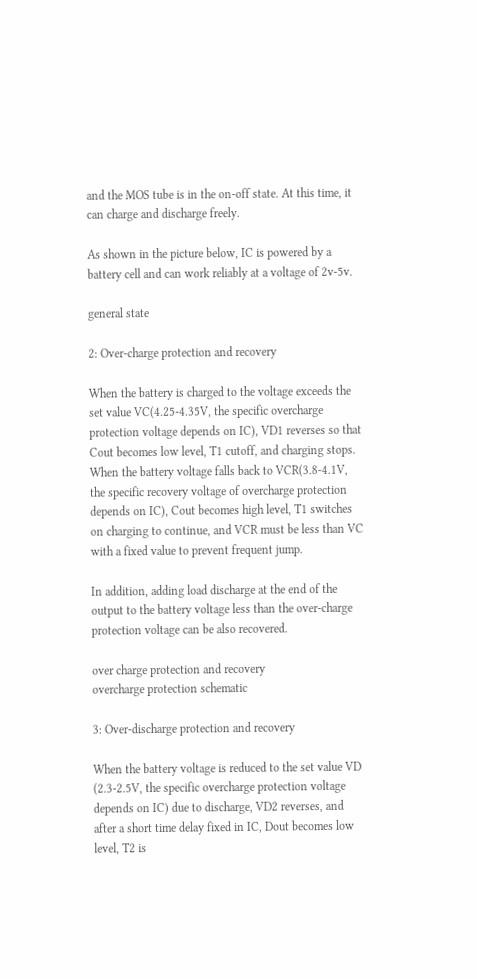and the MOS tube is in the on-off state. At this time, it can charge and discharge freely.

As shown in the picture below, IC is powered by a battery cell and can work reliably at a voltage of 2v-5v.

general state

2: Over-charge protection and recovery

When the battery is charged to the voltage exceeds the set value VC(4.25-4.35V, the specific overcharge protection voltage depends on IC), VD1 reverses so that Cout becomes low level, T1 cutoff, and charging stops. When the battery voltage falls back to VCR(3.8-4.1V, the specific recovery voltage of overcharge protection depends on IC), Cout becomes high level, T1 switches on charging to continue, and VCR must be less than VC with a fixed value to prevent frequent jump.

In addition, adding load discharge at the end of the output to the battery voltage less than the over-charge protection voltage can be also recovered.

over charge protection and recovery
overcharge protection schematic

3: Over-discharge protection and recovery

When the battery voltage is reduced to the set value VD (2.3-2.5V, the specific overcharge protection voltage depends on IC) due to discharge, VD2 reverses, and after a short time delay fixed in IC, Dout becomes low level, T2 is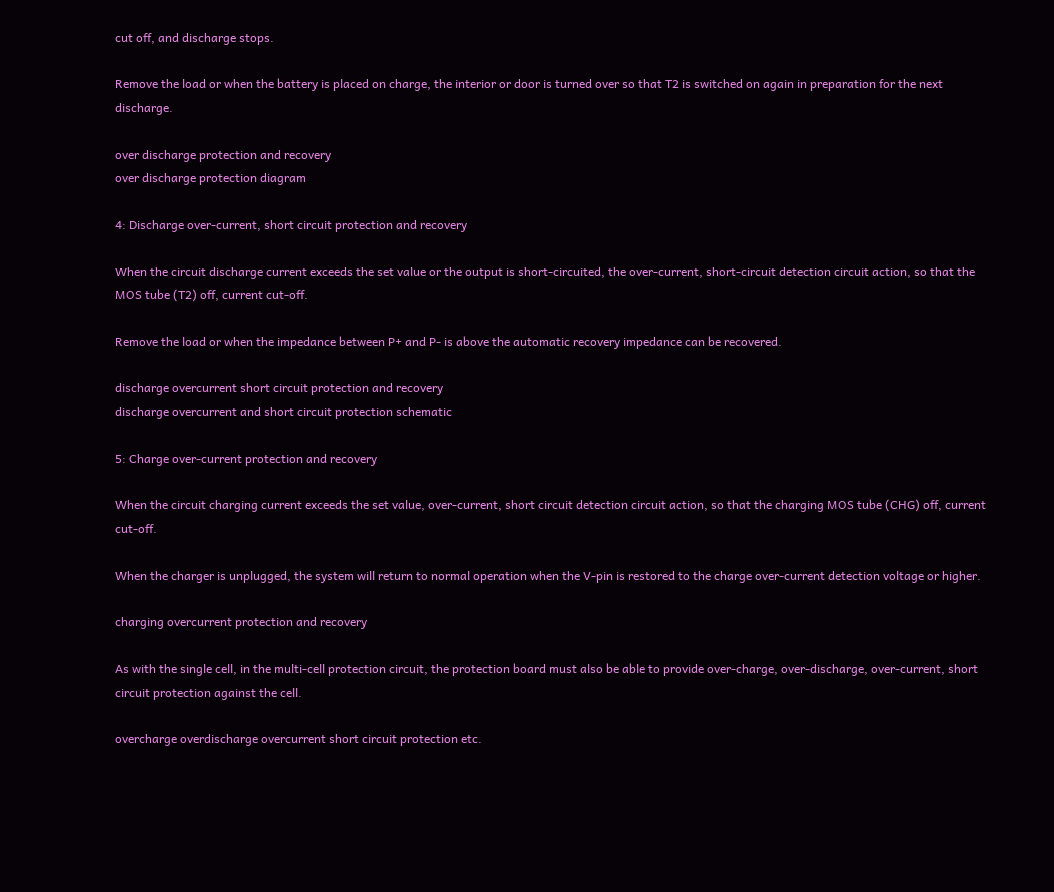cut off, and discharge stops.

Remove the load or when the battery is placed on charge, the interior or door is turned over so that T2 is switched on again in preparation for the next discharge.

over discharge protection and recovery
over discharge protection diagram

4: Discharge over-current, short circuit protection and recovery

When the circuit discharge current exceeds the set value or the output is short-circuited, the over-current, short-circuit detection circuit action, so that the MOS tube (T2) off, current cut-off.

Remove the load or when the impedance between P+ and P- is above the automatic recovery impedance can be recovered.

discharge overcurrent short circuit protection and recovery
discharge overcurrent and short circuit protection schematic

5: Charge over-current protection and recovery

When the circuit charging current exceeds the set value, over-current, short circuit detection circuit action, so that the charging MOS tube (CHG) off, current cut-off.

When the charger is unplugged, the system will return to normal operation when the V-pin is restored to the charge over-current detection voltage or higher.

charging overcurrent protection and recovery

As with the single cell, in the multi-cell protection circuit, the protection board must also be able to provide over-charge, over-discharge, over-current, short circuit protection against the cell.

overcharge overdischarge overcurrent short circuit protection etc.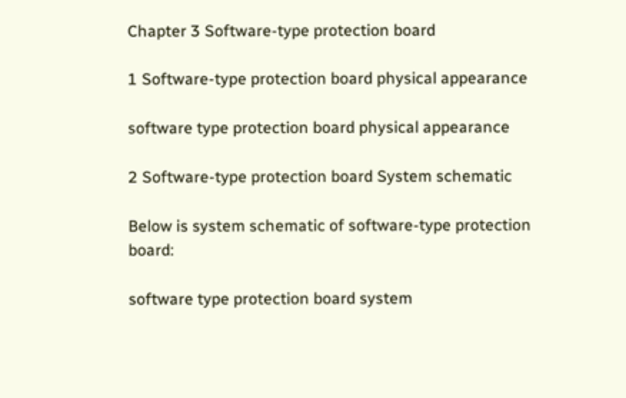Chapter 3 Software-type protection board

1 Software-type protection board physical appearance

software type protection board physical appearance

2 Software-type protection board System schematic

Below is system schematic of software-type protection board:

software type protection board system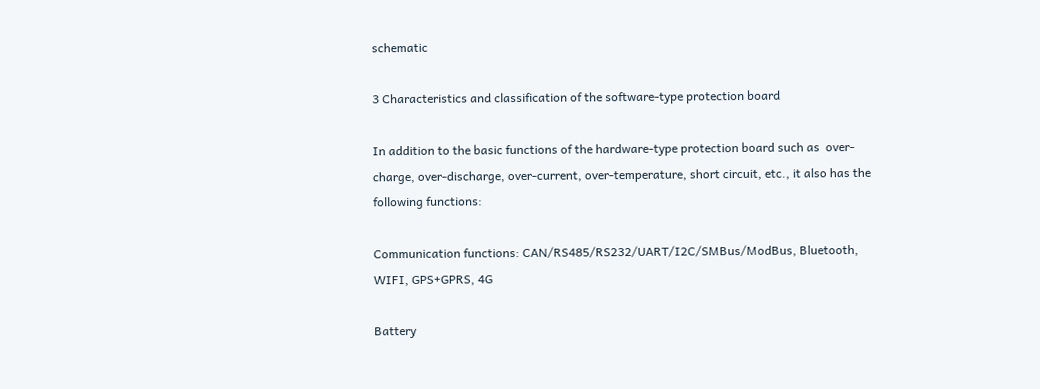schematic

3 Characteristics and classification of the software-type protection board

In addition to the basic functions of the hardware-type protection board such as  over-charge, over-discharge, over-current, over-temperature, short circuit, etc., it also has the following functions:

Communication functions: CAN/RS485/RS232/UART/I2C/SMBus/ModBus, Bluetooth, WIFI, GPS+GPRS, 4G

Battery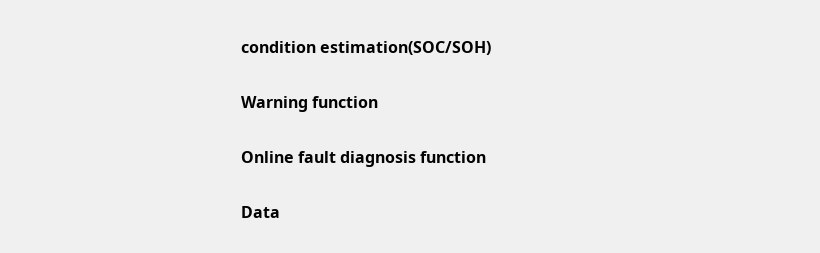condition estimation(SOC/SOH)

Warning function

Online fault diagnosis function

Data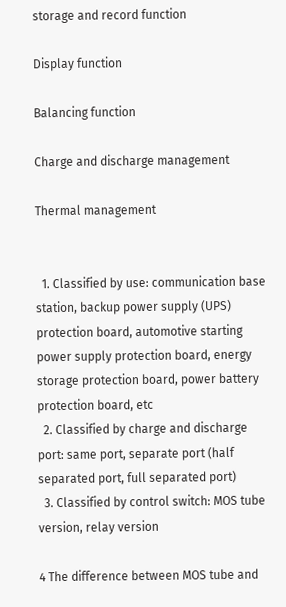storage and record function

Display function

Balancing function

Charge and discharge management

Thermal management


  1. Classified by use: communication base station, backup power supply (UPS) protection board, automotive starting power supply protection board, energy storage protection board, power battery protection board, etc
  2. Classified by charge and discharge port: same port, separate port (half separated port, full separated port)
  3. Classified by control switch: MOS tube version, relay version

4 The difference between MOS tube and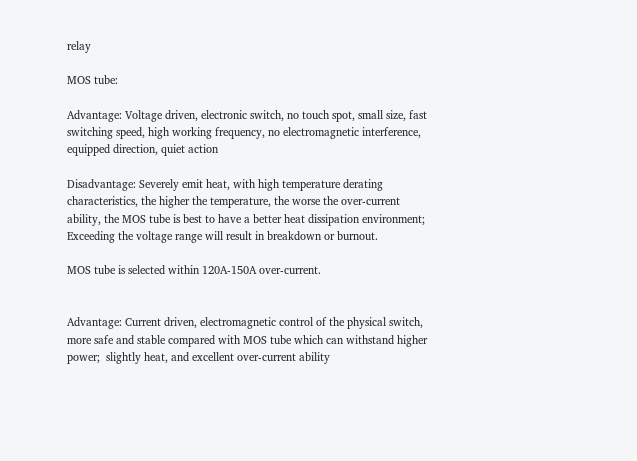relay

MOS tube:

Advantage: Voltage driven, electronic switch, no touch spot, small size, fast switching speed, high working frequency, no electromagnetic interference, equipped direction, quiet action

Disadvantage: Severely emit heat, with high temperature derating characteristics, the higher the temperature, the worse the over-current ability, the MOS tube is best to have a better heat dissipation environment; Exceeding the voltage range will result in breakdown or burnout.

MOS tube is selected within 120A-150A over-current.


Advantage: Current driven, electromagnetic control of the physical switch, more safe and stable compared with MOS tube which can withstand higher power;  slightly heat, and excellent over-current ability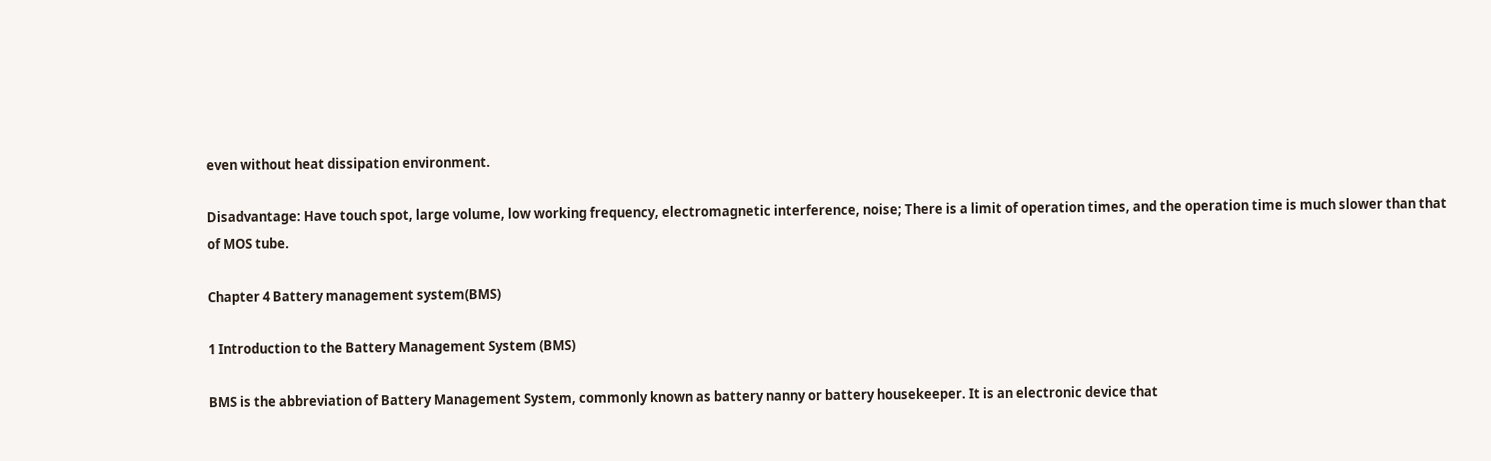even without heat dissipation environment.

Disadvantage: Have touch spot, large volume, low working frequency, electromagnetic interference, noise; There is a limit of operation times, and the operation time is much slower than that of MOS tube.

Chapter 4 Battery management system(BMS)

1 Introduction to the Battery Management System (BMS)

BMS is the abbreviation of Battery Management System, commonly known as battery nanny or battery housekeeper. It is an electronic device that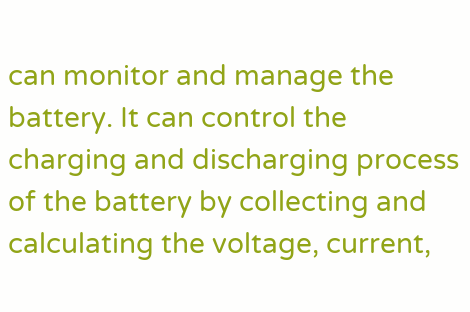can monitor and manage the battery. It can control the charging and discharging process of the battery by collecting and calculating the voltage, current,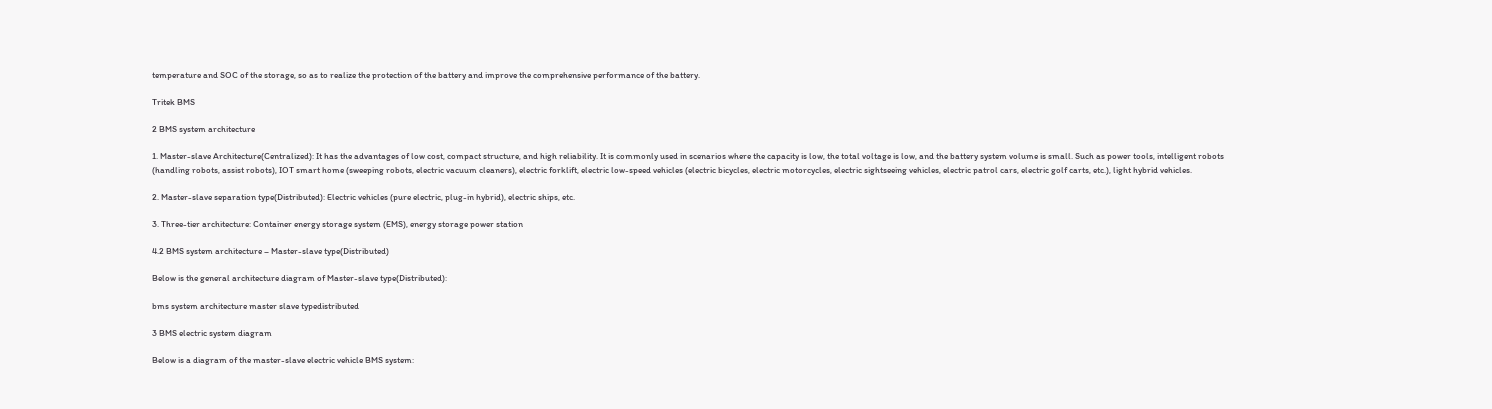temperature and SOC of the storage, so as to realize the protection of the battery and improve the comprehensive performance of the battery.

Tritek BMS

2 BMS system architecture

1. Master-slave Architecture(Centralized): It has the advantages of low cost, compact structure, and high reliability. It is commonly used in scenarios where the capacity is low, the total voltage is low, and the battery system volume is small. Such as power tools, intelligent robots (handling robots, assist robots), IOT smart home (sweeping robots, electric vacuum cleaners), electric forklift, electric low-speed vehicles (electric bicycles, electric motorcycles, electric sightseeing vehicles, electric patrol cars, electric golf carts, etc.), light hybrid vehicles.

2. Master-slave separation type(Distributed): Electric vehicles (pure electric, plug-in hybrid), electric ships, etc.

3. Three-tier architecture: Container energy storage system (EMS), energy storage power station

4.2 BMS system architecture – Master-slave type(Distributed)

Below is the general architecture diagram of Master-slave type(Distributed):

bms system architecture master slave typedistributed

3 BMS electric system diagram

Below is a diagram of the master-slave electric vehicle BMS system: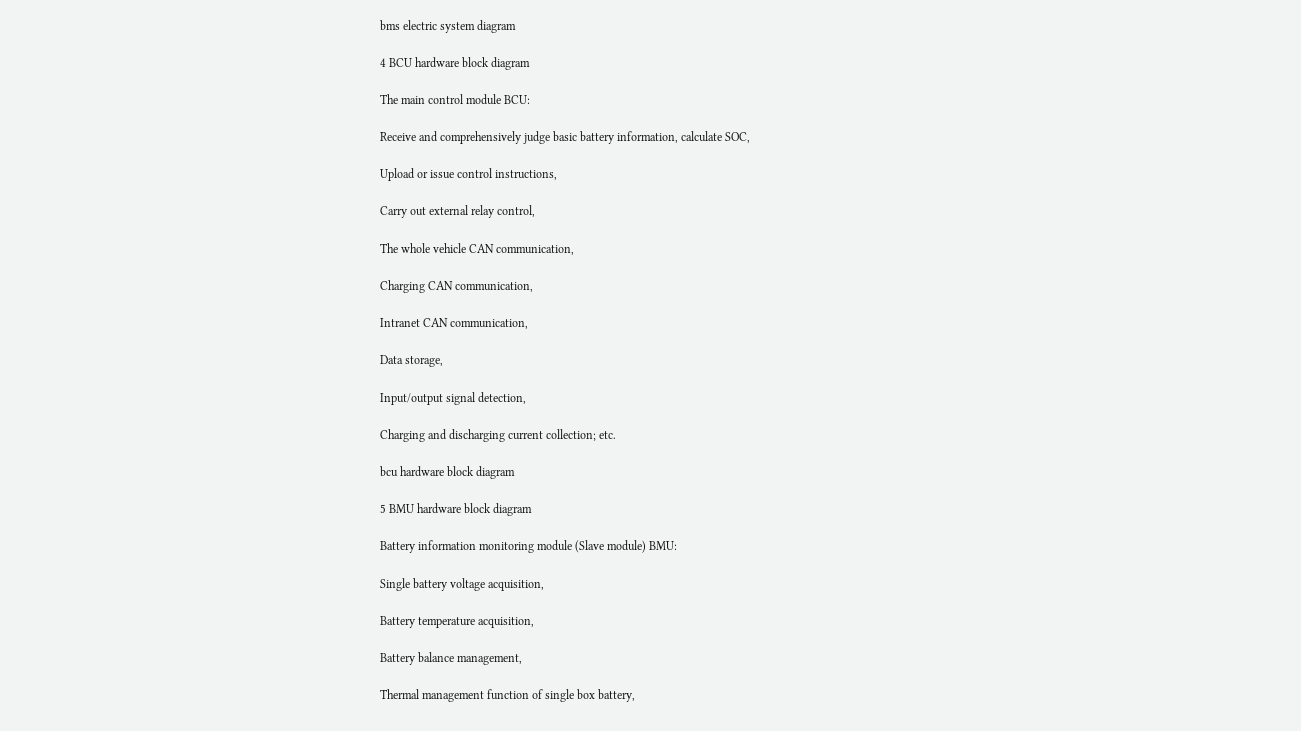bms electric system diagram

4 BCU hardware block diagram

The main control module BCU:

Receive and comprehensively judge basic battery information, calculate SOC,

Upload or issue control instructions,

Carry out external relay control,

The whole vehicle CAN communication,

Charging CAN communication,

Intranet CAN communication,

Data storage,

Input/output signal detection,

Charging and discharging current collection; etc.

bcu hardware block diagram

5 BMU hardware block diagram

Battery information monitoring module (Slave module) BMU:

Single battery voltage acquisition,

Battery temperature acquisition,

Battery balance management,

Thermal management function of single box battery,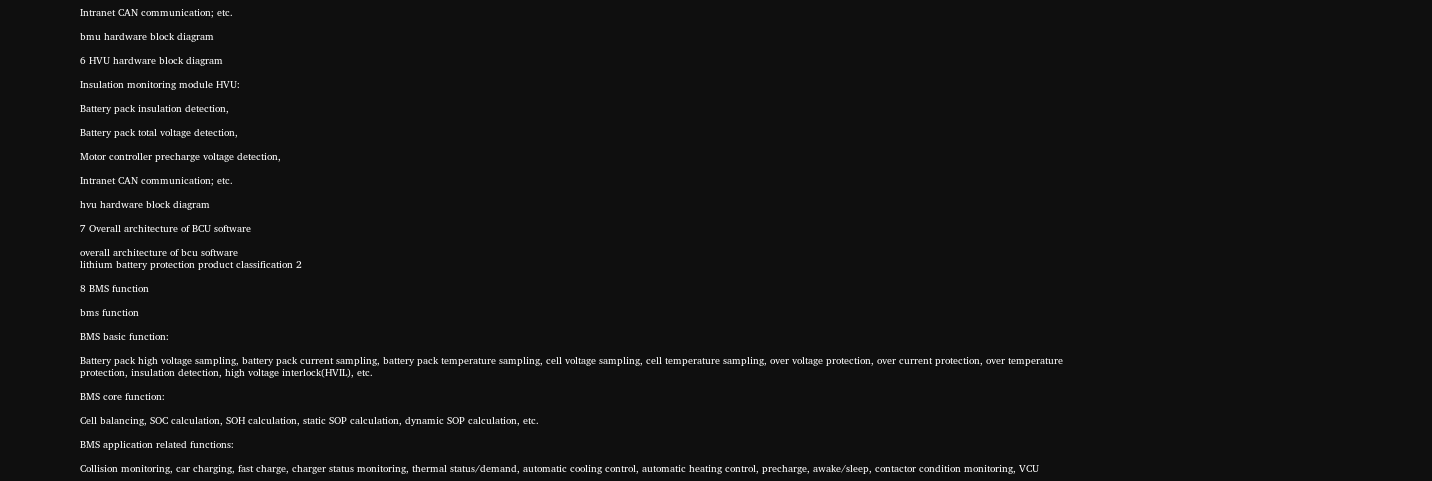Intranet CAN communication; etc.

bmu hardware block diagram

6 HVU hardware block diagram

Insulation monitoring module HVU:

Battery pack insulation detection,

Battery pack total voltage detection,

Motor controller precharge voltage detection,

Intranet CAN communication; etc.

hvu hardware block diagram

7 Overall architecture of BCU software

overall architecture of bcu software
lithium battery protection product classification 2

8 BMS function

bms function

BMS basic function:

Battery pack high voltage sampling, battery pack current sampling, battery pack temperature sampling, cell voltage sampling, cell temperature sampling, over voltage protection, over current protection, over temperature protection, insulation detection, high voltage interlock(HVIL), etc.

BMS core function:

Cell balancing, SOC calculation, SOH calculation, static SOP calculation, dynamic SOP calculation, etc.

BMS application related functions:

Collision monitoring, car charging, fast charge, charger status monitoring, thermal status/demand, automatic cooling control, automatic heating control, precharge, awake/sleep, contactor condition monitoring, VCU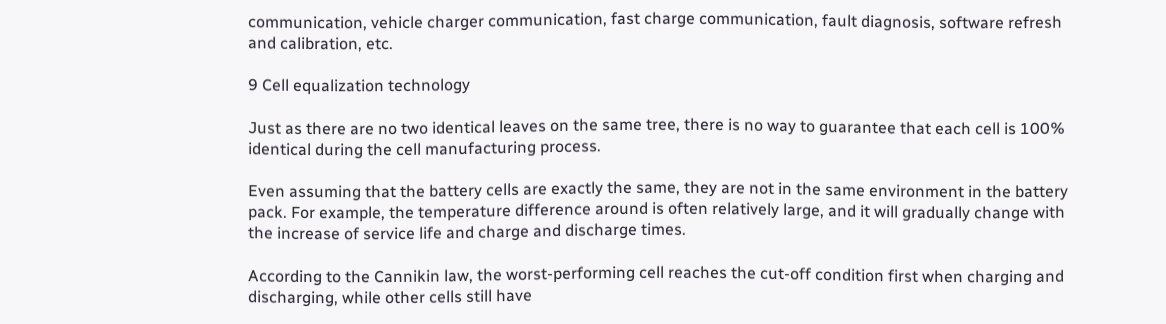communication, vehicle charger communication, fast charge communication, fault diagnosis, software refresh and calibration, etc.

9 Cell equalization technology

Just as there are no two identical leaves on the same tree, there is no way to guarantee that each cell is 100% identical during the cell manufacturing process.

Even assuming that the battery cells are exactly the same, they are not in the same environment in the battery pack. For example, the temperature difference around is often relatively large, and it will gradually change with the increase of service life and charge and discharge times.

According to the Cannikin law, the worst-performing cell reaches the cut-off condition first when charging and discharging, while other cells still have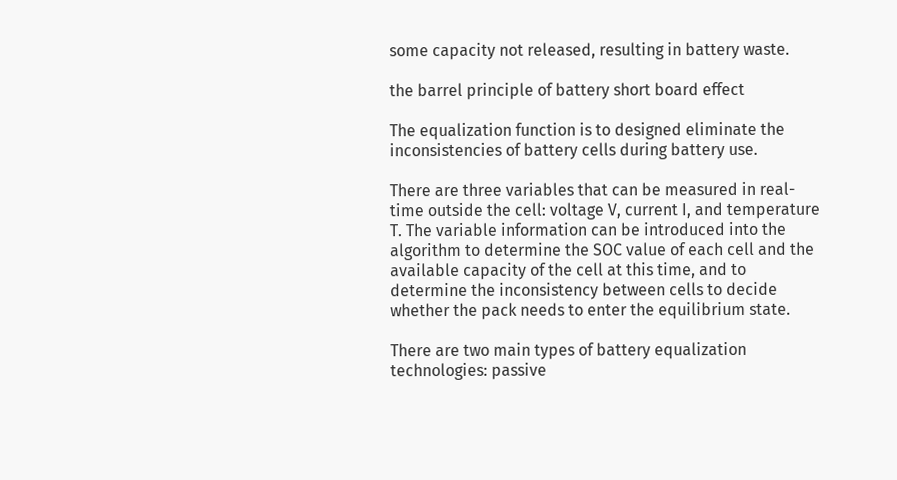some capacity not released, resulting in battery waste.

the barrel principle of battery short board effect

The equalization function is to designed eliminate the inconsistencies of battery cells during battery use.

There are three variables that can be measured in real-time outside the cell: voltage V, current I, and temperature T. The variable information can be introduced into the algorithm to determine the SOC value of each cell and the available capacity of the cell at this time, and to determine the inconsistency between cells to decide whether the pack needs to enter the equilibrium state.

There are two main types of battery equalization technologies: passive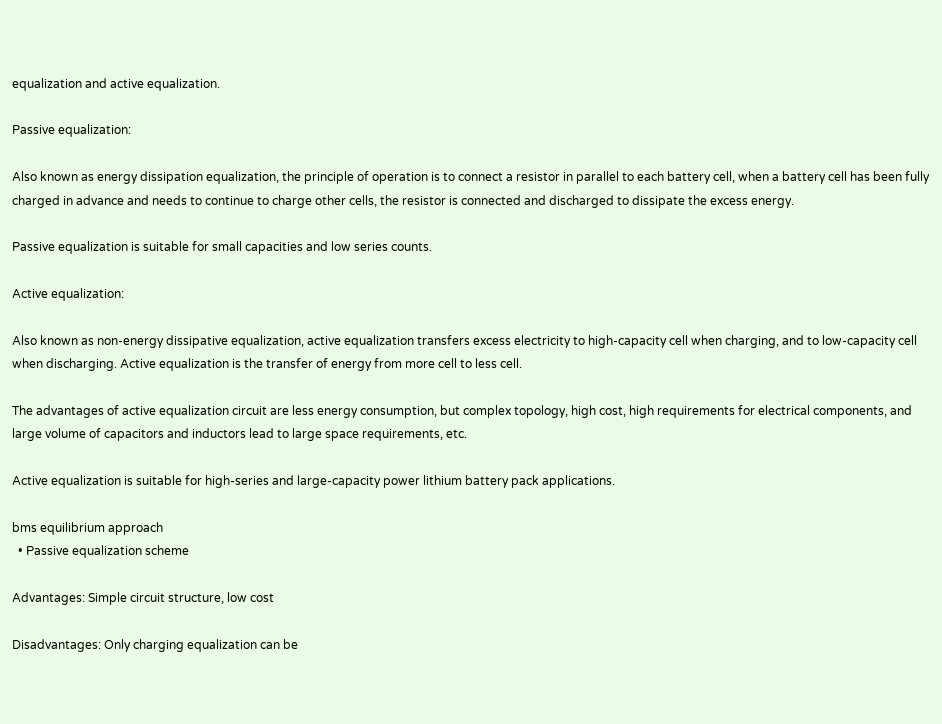equalization and active equalization.

Passive equalization:

Also known as energy dissipation equalization, the principle of operation is to connect a resistor in parallel to each battery cell, when a battery cell has been fully charged in advance and needs to continue to charge other cells, the resistor is connected and discharged to dissipate the excess energy.

Passive equalization is suitable for small capacities and low series counts.

Active equalization:

Also known as non-energy dissipative equalization, active equalization transfers excess electricity to high-capacity cell when charging, and to low-capacity cell when discharging. Active equalization is the transfer of energy from more cell to less cell.

The advantages of active equalization circuit are less energy consumption, but complex topology, high cost, high requirements for electrical components, and large volume of capacitors and inductors lead to large space requirements, etc.

Active equalization is suitable for high-series and large-capacity power lithium battery pack applications.

bms equilibrium approach
  • Passive equalization scheme

Advantages: Simple circuit structure, low cost

Disadvantages: Only charging equalization can be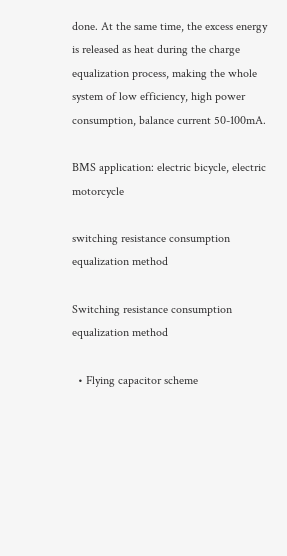done. At the same time, the excess energy is released as heat during the charge equalization process, making the whole system of low efficiency, high power consumption, balance current 50-100mA.

BMS application: electric bicycle, electric motorcycle

switching resistance consumption equalization method

Switching resistance consumption equalization method

  • Flying capacitor scheme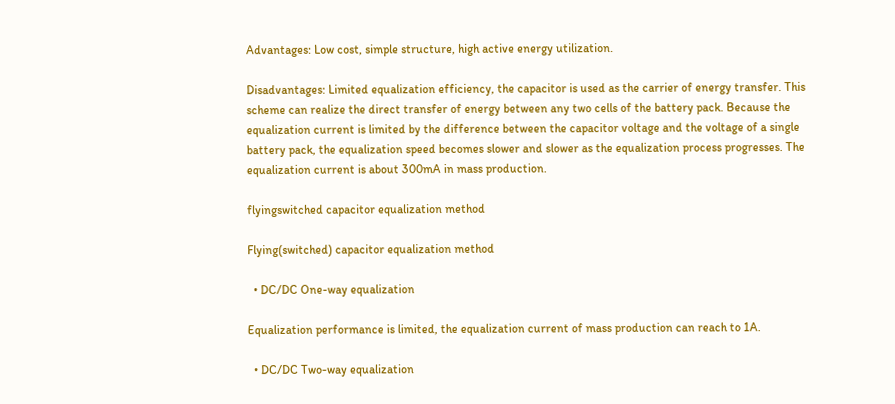Advantages: Low cost, simple structure, high active energy utilization.

Disadvantages: Limited equalization efficiency, the capacitor is used as the carrier of energy transfer. This scheme can realize the direct transfer of energy between any two cells of the battery pack. Because the equalization current is limited by the difference between the capacitor voltage and the voltage of a single battery pack, the equalization speed becomes slower and slower as the equalization process progresses. The equalization current is about 300mA in mass production.

flyingswitched capacitor equalization method

Flying(switched) capacitor equalization method

  • DC/DC One-way equalization

Equalization performance is limited, the equalization current of mass production can reach to 1A.

  • DC/DC Two-way equalization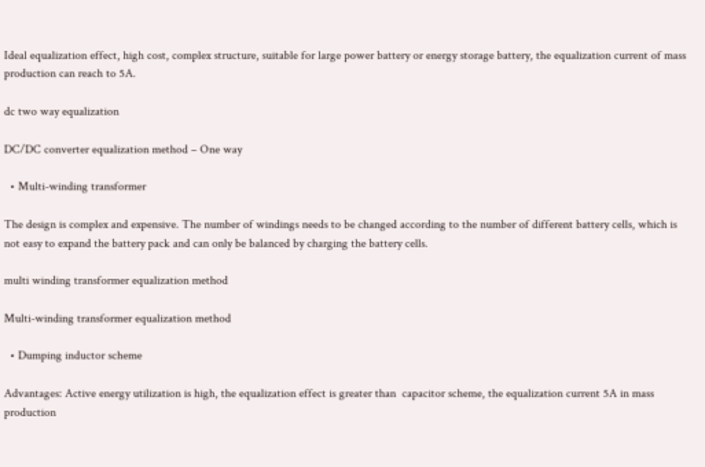Ideal equalization effect, high cost, complex structure, suitable for large power battery or energy storage battery, the equalization current of mass production can reach to 5A.

dc two way equalization

DC/DC converter equalization method – One way

  • Multi-winding transformer

The design is complex and expensive. The number of windings needs to be changed according to the number of different battery cells, which is not easy to expand the battery pack and can only be balanced by charging the battery cells.

multi winding transformer equalization method

Multi-winding transformer equalization method

  • Dumping inductor scheme

Advantages: Active energy utilization is high, the equalization effect is greater than  capacitor scheme, the equalization current 5A in mass production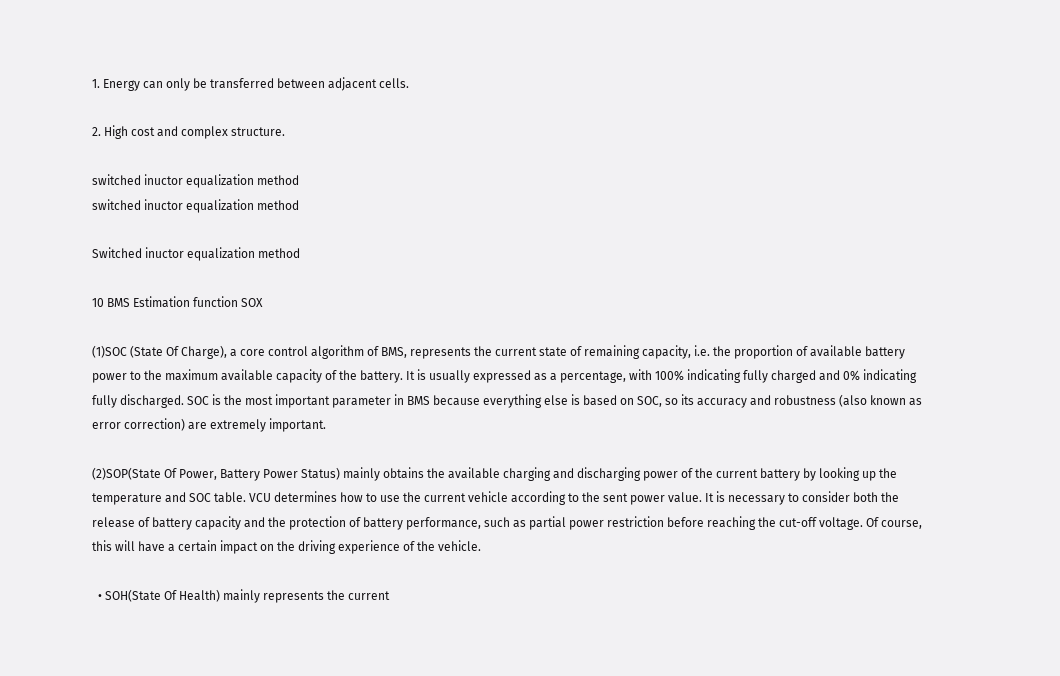1. Energy can only be transferred between adjacent cells.

2. High cost and complex structure.

switched inuctor equalization method
switched inuctor equalization method

Switched inuctor equalization method

10 BMS Estimation function SOX

(1)SOC (State Of Charge), a core control algorithm of BMS, represents the current state of remaining capacity, i.e. the proportion of available battery power to the maximum available capacity of the battery. It is usually expressed as a percentage, with 100% indicating fully charged and 0% indicating fully discharged. SOC is the most important parameter in BMS because everything else is based on SOC, so its accuracy and robustness (also known as error correction) are extremely important.

(2)SOP(State Of Power, Battery Power Status) mainly obtains the available charging and discharging power of the current battery by looking up the temperature and SOC table. VCU determines how to use the current vehicle according to the sent power value. It is necessary to consider both the release of battery capacity and the protection of battery performance, such as partial power restriction before reaching the cut-off voltage. Of course, this will have a certain impact on the driving experience of the vehicle.

  • SOH(State Of Health) mainly represents the current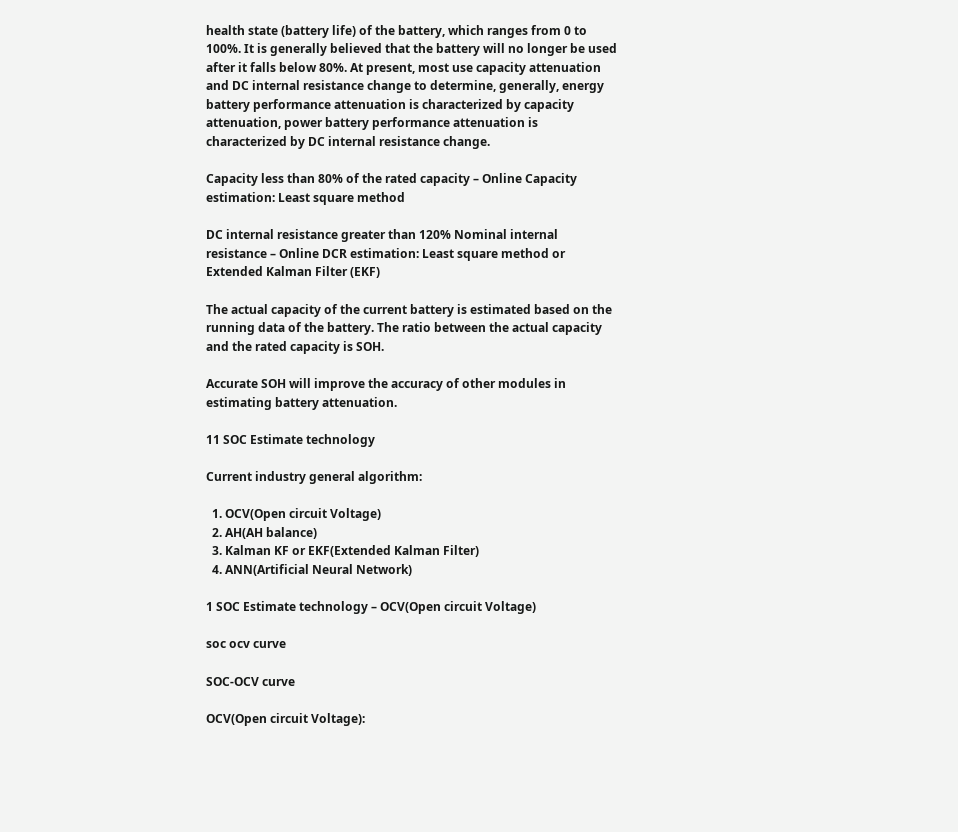health state (battery life) of the battery, which ranges from 0 to 100%. It is generally believed that the battery will no longer be used after it falls below 80%. At present, most use capacity attenuation and DC internal resistance change to determine, generally, energy battery performance attenuation is characterized by capacity attenuation, power battery performance attenuation is characterized by DC internal resistance change.

Capacity less than 80% of the rated capacity – Online Capacity estimation: Least square method

DC internal resistance greater than 120% Nominal internal resistance – Online DCR estimation: Least square method or Extended Kalman Filter (EKF)

The actual capacity of the current battery is estimated based on the running data of the battery. The ratio between the actual capacity and the rated capacity is SOH.

Accurate SOH will improve the accuracy of other modules in estimating battery attenuation.

11 SOC Estimate technology

Current industry general algorithm:

  1. OCV(Open circuit Voltage)
  2. AH(AH balance)
  3. Kalman KF or EKF(Extended Kalman Filter)
  4. ANN(Artificial Neural Network)

1 SOC Estimate technology – OCV(Open circuit Voltage)

soc ocv curve

SOC-OCV curve

OCV(Open circuit Voltage):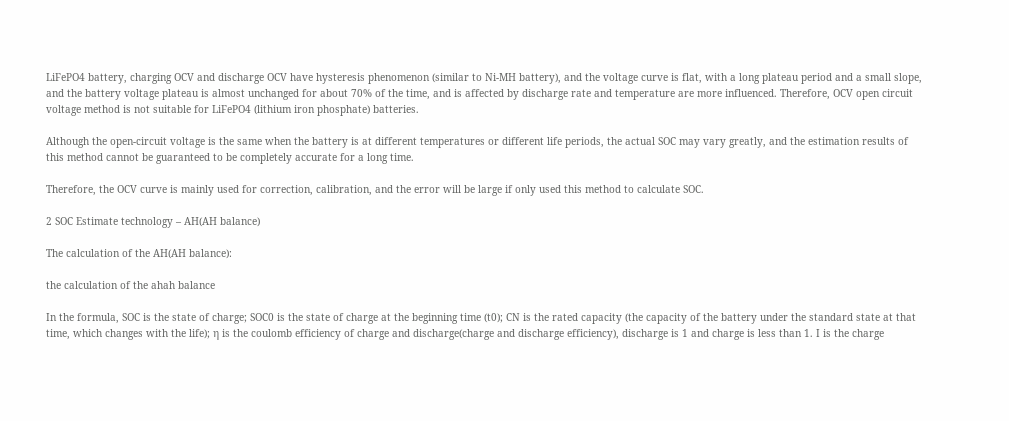LiFePO4 battery, charging OCV and discharge OCV have hysteresis phenomenon (similar to Ni-MH battery), and the voltage curve is flat, with a long plateau period and a small slope, and the battery voltage plateau is almost unchanged for about 70% of the time, and is affected by discharge rate and temperature are more influenced. Therefore, OCV open circuit voltage method is not suitable for LiFePO4 (lithium iron phosphate) batteries.

Although the open-circuit voltage is the same when the battery is at different temperatures or different life periods, the actual SOC may vary greatly, and the estimation results of this method cannot be guaranteed to be completely accurate for a long time.

Therefore, the OCV curve is mainly used for correction, calibration, and the error will be large if only used this method to calculate SOC.

2 SOC Estimate technology – AH(AH balance)

The calculation of the AH(AH balance):

the calculation of the ahah balance

In the formula, SOC is the state of charge; SOC0 is the state of charge at the beginning time (t0); CN is the rated capacity (the capacity of the battery under the standard state at that time, which changes with the life); η is the coulomb efficiency of charge and discharge(charge and discharge efficiency), discharge is 1 and charge is less than 1. I is the charge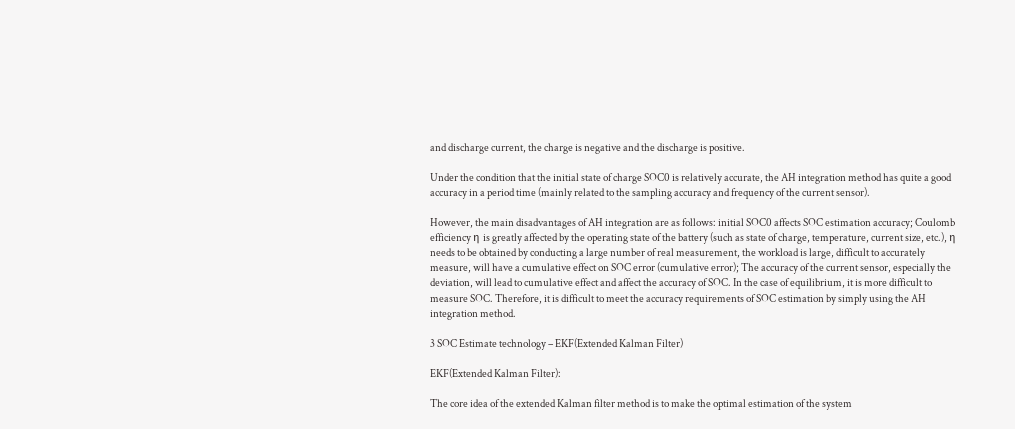and discharge current, the charge is negative and the discharge is positive.

Under the condition that the initial state of charge SOC0 is relatively accurate, the AH integration method has quite a good accuracy in a period time (mainly related to the sampling accuracy and frequency of the current sensor).

However, the main disadvantages of AH integration are as follows: initial SOC0 affects SOC estimation accuracy; Coulomb efficiency η is greatly affected by the operating state of the battery (such as state of charge, temperature, current size, etc.), η needs to be obtained by conducting a large number of real measurement, the workload is large, difficult to accurately measure, will have a cumulative effect on SOC error (cumulative error); The accuracy of the current sensor, especially the deviation, will lead to cumulative effect and affect the accuracy of SOC. In the case of equilibrium, it is more difficult to measure SOC. Therefore, it is difficult to meet the accuracy requirements of SOC estimation by simply using the AH integration method.

3 SOC Estimate technology – EKF(Extended Kalman Filter)

EKF(Extended Kalman Filter):

The core idea of the extended Kalman filter method is to make the optimal estimation of the system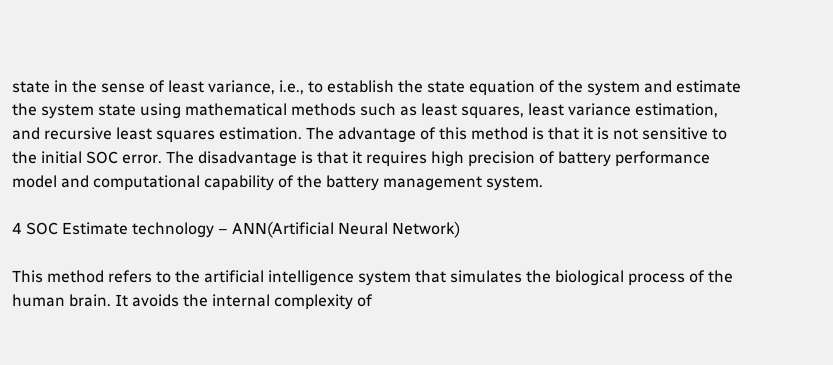state in the sense of least variance, i.e., to establish the state equation of the system and estimate the system state using mathematical methods such as least squares, least variance estimation, and recursive least squares estimation. The advantage of this method is that it is not sensitive to the initial SOC error. The disadvantage is that it requires high precision of battery performance model and computational capability of the battery management system.

4 SOC Estimate technology – ANN(Artificial Neural Network)

This method refers to the artificial intelligence system that simulates the biological process of the human brain. It avoids the internal complexity of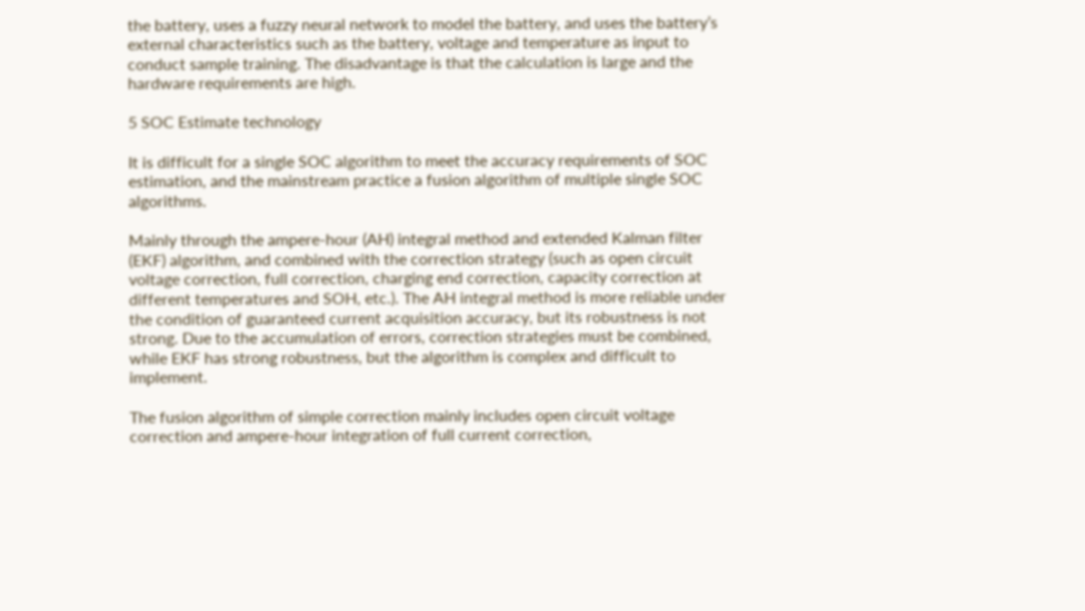the battery, uses a fuzzy neural network to model the battery, and uses the battery’s external characteristics such as the battery, voltage and temperature as input to conduct sample training. The disadvantage is that the calculation is large and the hardware requirements are high.

5 SOC Estimate technology

It is difficult for a single SOC algorithm to meet the accuracy requirements of SOC estimation, and the mainstream practice a fusion algorithm of multiple single SOC algorithms.

Mainly through the ampere-hour (AH) integral method and extended Kalman filter (EKF) algorithm, and combined with the correction strategy (such as open circuit voltage correction, full correction, charging end correction, capacity correction at different temperatures and SOH, etc.). The AH integral method is more reliable under the condition of guaranteed current acquisition accuracy, but its robustness is not strong. Due to the accumulation of errors, correction strategies must be combined, while EKF has strong robustness, but the algorithm is complex and difficult to implement.

The fusion algorithm of simple correction mainly includes open circuit voltage correction and ampere-hour integration of full current correction,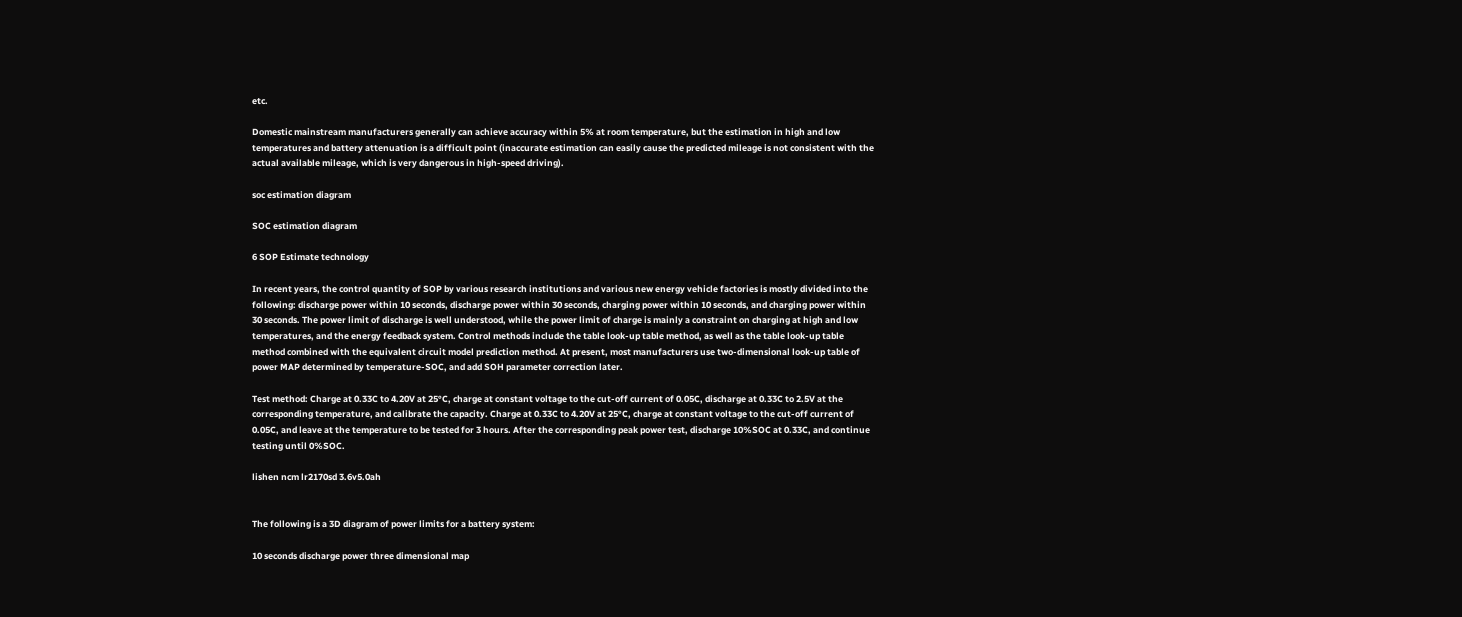etc.

Domestic mainstream manufacturers generally can achieve accuracy within 5% at room temperature, but the estimation in high and low temperatures and battery attenuation is a difficult point (inaccurate estimation can easily cause the predicted mileage is not consistent with the actual available mileage, which is very dangerous in high-speed driving).

soc estimation diagram

SOC estimation diagram

6 SOP Estimate technology

In recent years, the control quantity of SOP by various research institutions and various new energy vehicle factories is mostly divided into the following: discharge power within 10 seconds, discharge power within 30 seconds, charging power within 10 seconds, and charging power within 30 seconds. The power limit of discharge is well understood, while the power limit of charge is mainly a constraint on charging at high and low temperatures, and the energy feedback system. Control methods include the table look-up table method, as well as the table look-up table method combined with the equivalent circuit model prediction method. At present, most manufacturers use two-dimensional look-up table of power MAP determined by temperature-SOC, and add SOH parameter correction later.

Test method: Charge at 0.33C to 4.20V at 25°C, charge at constant voltage to the cut-off current of 0.05C, discharge at 0.33C to 2.5V at the corresponding temperature, and calibrate the capacity. Charge at 0.33C to 4.20V at 25°C, charge at constant voltage to the cut-off current of 0.05C, and leave at the temperature to be tested for 3 hours. After the corresponding peak power test, discharge 10%SOC at 0.33C, and continue testing until 0%SOC.

lishen ncm lr2170sd 3.6v5.0ah


The following is a 3D diagram of power limits for a battery system:

10 seconds discharge power three dimensional map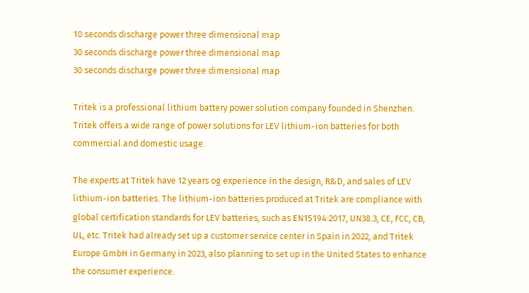10 seconds discharge power three dimensional map
30 seconds discharge power three dimensional map
30 seconds discharge power three dimensional map

Tritek is a professional lithium battery power solution company founded in Shenzhen. Tritek offers a wide range of power solutions for LEV lithium-ion batteries for both commercial and domestic usage.

The experts at Tritek have 12 years og experience in the design, R&D, and sales of LEV lithium-ion batteries. The lithium-ion batteries produced at Tritek are compliance with global certification standards for LEV batteries, such as EN15194:2017, UN38.3, CE, FCC, CB, UL, etc. Tritek had already set up a customer service center in Spain in 2022, and Tritek Europe GmbH in Germany in 2023, also planning to set up in the United States to enhance the consumer experience.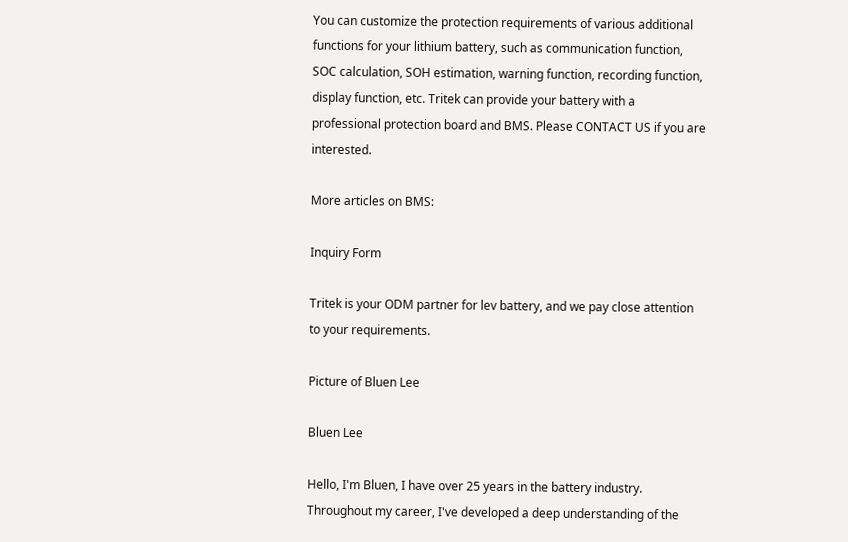You can customize the protection requirements of various additional functions for your lithium battery, such as communication function, SOC calculation, SOH estimation, warning function, recording function, display function, etc. Tritek can provide your battery with a professional protection board and BMS. Please CONTACT US if you are interested.

More articles on BMS:

Inquiry Form

Tritek is your ODM partner for lev battery, and we pay close attention to your requirements.

Picture of Bluen Lee

Bluen Lee

Hello, I'm Bluen, I have over 25 years in the battery industry.
Throughout my career, I've developed a deep understanding of the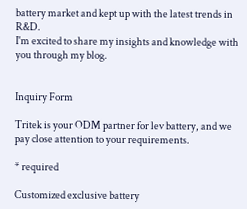battery market and kept up with the latest trends in R&D.
I'm excited to share my insights and knowledge with you through my blog.


Inquiry Form

Tritek is your ODM partner for lev battery, and we pay close attention to your requirements.

* required

Customized exclusive battery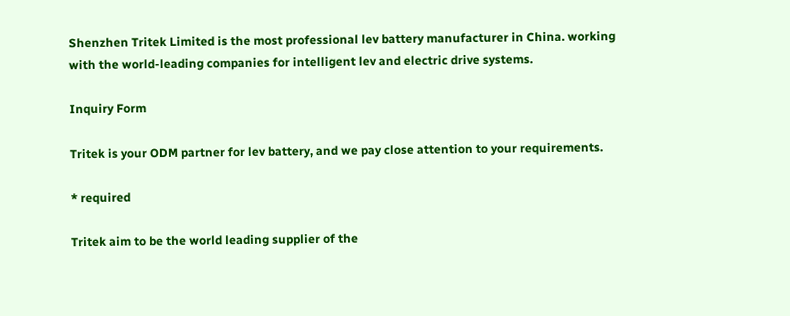Shenzhen Tritek Limited is the most professional lev battery manufacturer in China. working with the world-leading companies for intelligent lev and electric drive systems.

Inquiry Form

Tritek is your ODM partner for lev battery, and we pay close attention to your requirements.

* required

Tritek aim to be the world leading supplier of the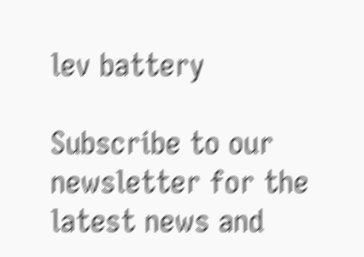lev battery

Subscribe to our newsletter for the latest news and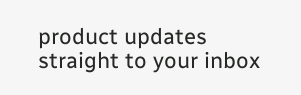product updates straight to your inbox